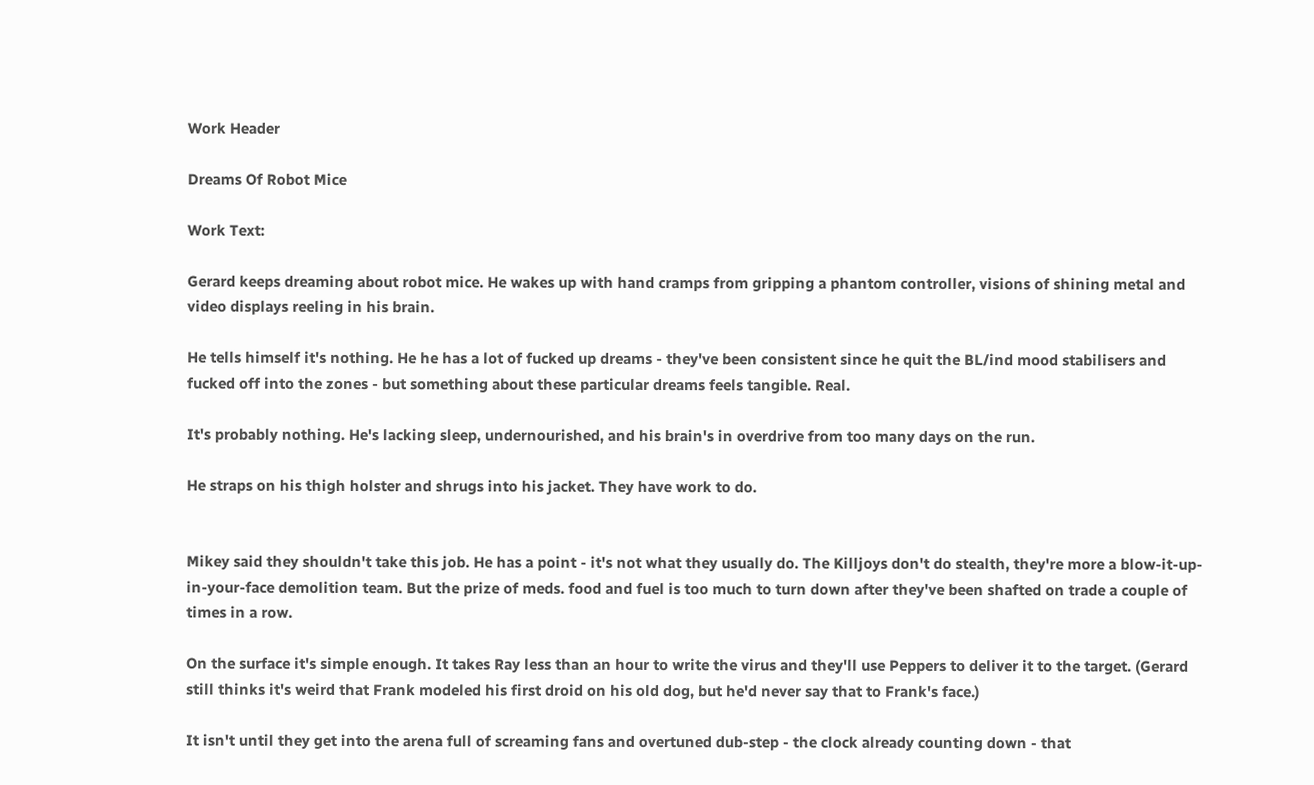Work Header

Dreams Of Robot Mice

Work Text:

Gerard keeps dreaming about robot mice. He wakes up with hand cramps from gripping a phantom controller, visions of shining metal and video displays reeling in his brain.

He tells himself it's nothing. He he has a lot of fucked up dreams - they've been consistent since he quit the BL/ind mood stabilisers and fucked off into the zones - but something about these particular dreams feels tangible. Real.

It's probably nothing. He's lacking sleep, undernourished, and his brain's in overdrive from too many days on the run.

He straps on his thigh holster and shrugs into his jacket. They have work to do.


Mikey said they shouldn't take this job. He has a point - it's not what they usually do. The Killjoys don't do stealth, they're more a blow-it-up-in-your-face demolition team. But the prize of meds. food and fuel is too much to turn down after they've been shafted on trade a couple of times in a row.

On the surface it's simple enough. It takes Ray less than an hour to write the virus and they'll use Peppers to deliver it to the target. (Gerard still thinks it's weird that Frank modeled his first droid on his old dog, but he'd never say that to Frank's face.)

It isn't until they get into the arena full of screaming fans and overtuned dub-step - the clock already counting down - that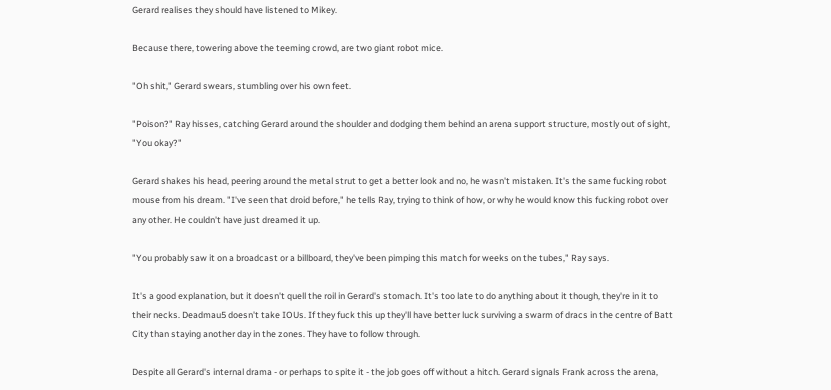Gerard realises they should have listened to Mikey.

Because there, towering above the teeming crowd, are two giant robot mice.

"Oh shit," Gerard swears, stumbling over his own feet.

"Poison?" Ray hisses, catching Gerard around the shoulder and dodging them behind an arena support structure, mostly out of sight, "You okay?"

Gerard shakes his head, peering around the metal strut to get a better look and no, he wasn't mistaken. It's the same fucking robot mouse from his dream. "I've seen that droid before," he tells Ray, trying to think of how, or why he would know this fucking robot over any other. He couldn't have just dreamed it up.

"You probably saw it on a broadcast or a billboard, they've been pimping this match for weeks on the tubes," Ray says.

It's a good explanation, but it doesn't quell the roil in Gerard's stomach. It's too late to do anything about it though, they're in it to their necks. Deadmau5 doesn't take IOUs. If they fuck this up they'll have better luck surviving a swarm of dracs in the centre of Batt City than staying another day in the zones. They have to follow through.

Despite all Gerard's internal drama - or perhaps to spite it - the job goes off without a hitch. Gerard signals Frank across the arena,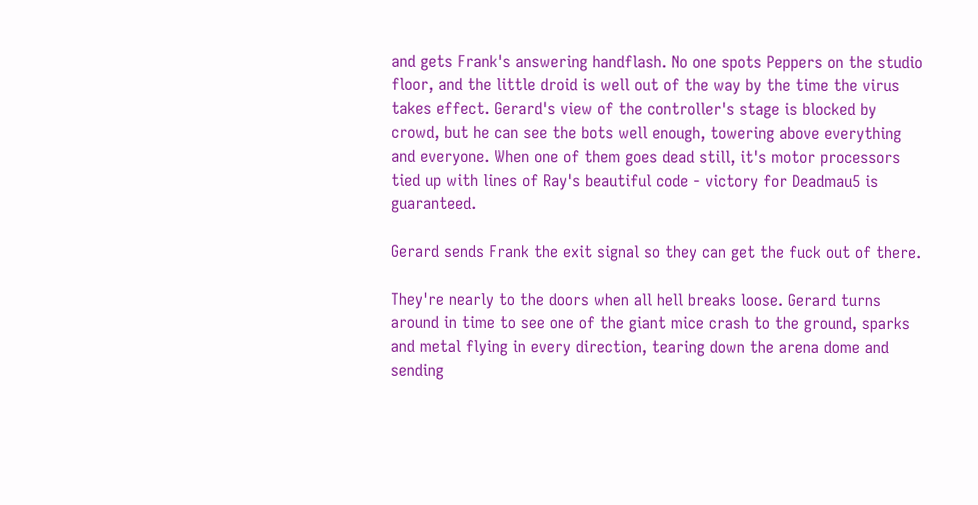and gets Frank's answering handflash. No one spots Peppers on the studio floor, and the little droid is well out of the way by the time the virus takes effect. Gerard's view of the controller's stage is blocked by crowd, but he can see the bots well enough, towering above everything and everyone. When one of them goes dead still, it's motor processors tied up with lines of Ray's beautiful code - victory for Deadmau5 is guaranteed.

Gerard sends Frank the exit signal so they can get the fuck out of there.

They're nearly to the doors when all hell breaks loose. Gerard turns around in time to see one of the giant mice crash to the ground, sparks and metal flying in every direction, tearing down the arena dome and sending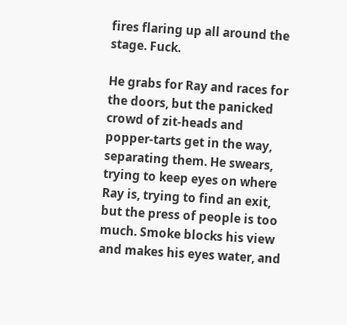fires flaring up all around the stage. Fuck.

He grabs for Ray and races for the doors, but the panicked crowd of zit-heads and popper-tarts get in the way, separating them. He swears, trying to keep eyes on where Ray is, trying to find an exit, but the press of people is too much. Smoke blocks his view and makes his eyes water, and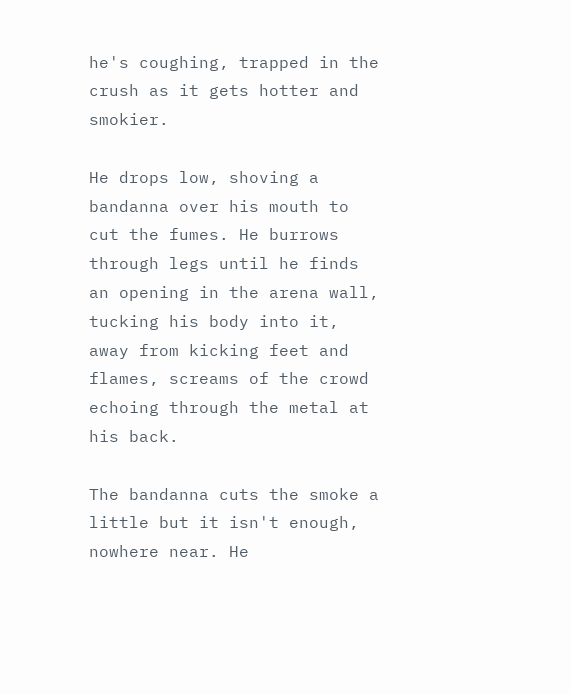he's coughing, trapped in the crush as it gets hotter and smokier.

He drops low, shoving a bandanna over his mouth to cut the fumes. He burrows through legs until he finds an opening in the arena wall, tucking his body into it, away from kicking feet and flames, screams of the crowd echoing through the metal at his back.

The bandanna cuts the smoke a little but it isn't enough, nowhere near. He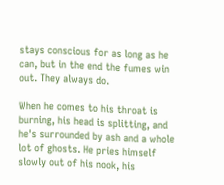stays conscious for as long as he can, but in the end the fumes win out. They always do.

When he comes to his throat is burning, his head is splitting, and he's surrounded by ash and a whole lot of ghosts. He pries himself slowly out of his nook, his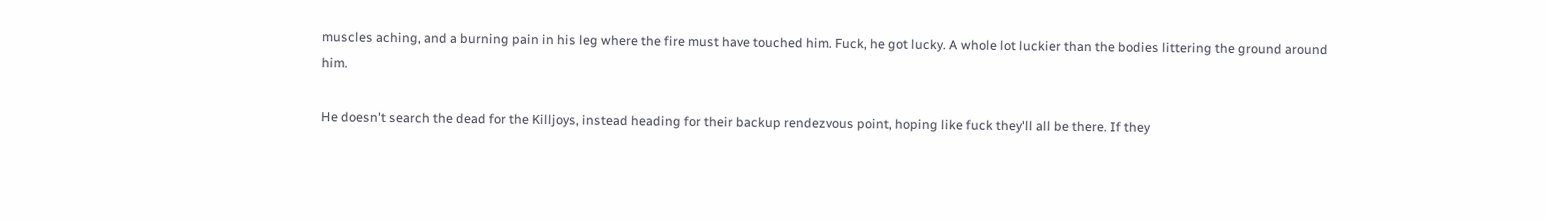muscles aching, and a burning pain in his leg where the fire must have touched him. Fuck, he got lucky. A whole lot luckier than the bodies littering the ground around him.

He doesn't search the dead for the Killjoys, instead heading for their backup rendezvous point, hoping like fuck they'll all be there. If they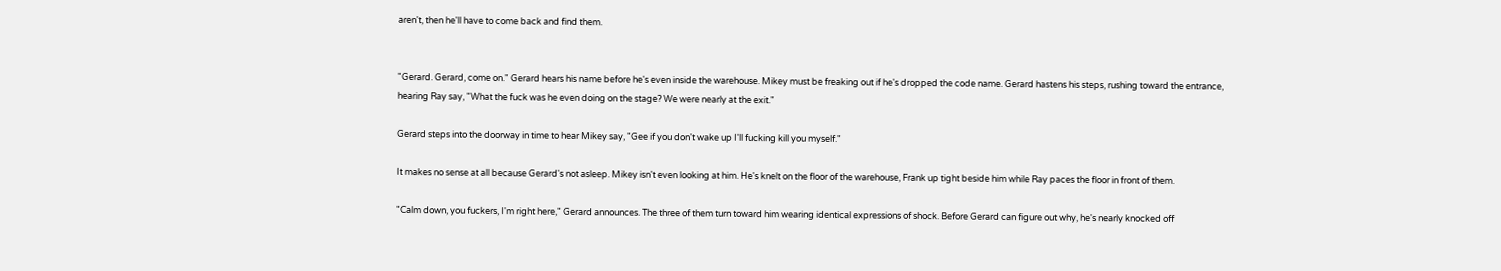aren't, then he'll have to come back and find them.


"Gerard. Gerard, come on." Gerard hears his name before he's even inside the warehouse. Mikey must be freaking out if he's dropped the code name. Gerard hastens his steps, rushing toward the entrance, hearing Ray say, "What the fuck was he even doing on the stage? We were nearly at the exit."

Gerard steps into the doorway in time to hear Mikey say, "Gee if you don't wake up I'll fucking kill you myself."

It makes no sense at all because Gerard's not asleep. Mikey isn't even looking at him. He's knelt on the floor of the warehouse, Frank up tight beside him while Ray paces the floor in front of them.

"Calm down, you fuckers, I'm right here," Gerard announces. The three of them turn toward him wearing identical expressions of shock. Before Gerard can figure out why, he's nearly knocked off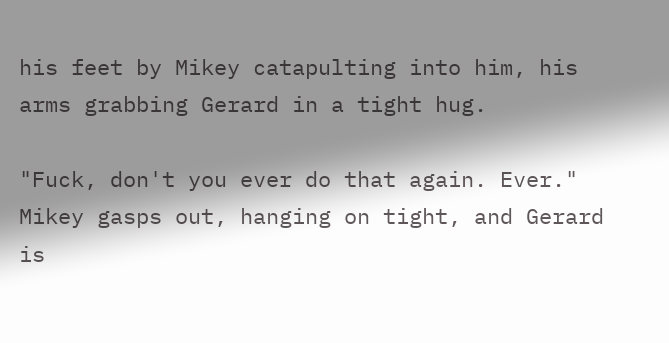his feet by Mikey catapulting into him, his arms grabbing Gerard in a tight hug.

"Fuck, don't you ever do that again. Ever." Mikey gasps out, hanging on tight, and Gerard is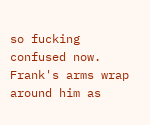so fucking confused now. Frank's arms wrap around him as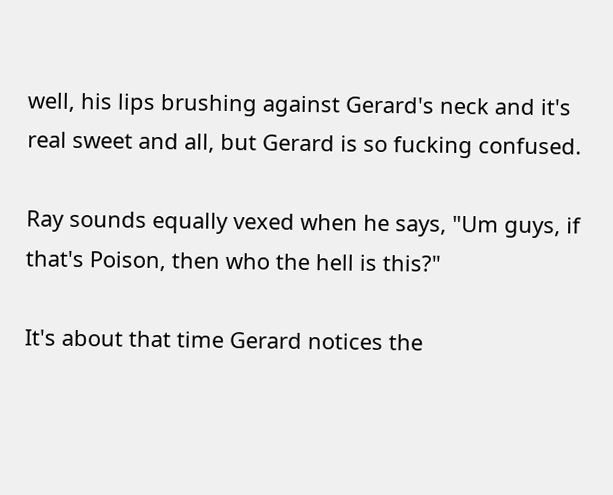well, his lips brushing against Gerard's neck and it's real sweet and all, but Gerard is so fucking confused.

Ray sounds equally vexed when he says, "Um guys, if that's Poison, then who the hell is this?"

It's about that time Gerard notices the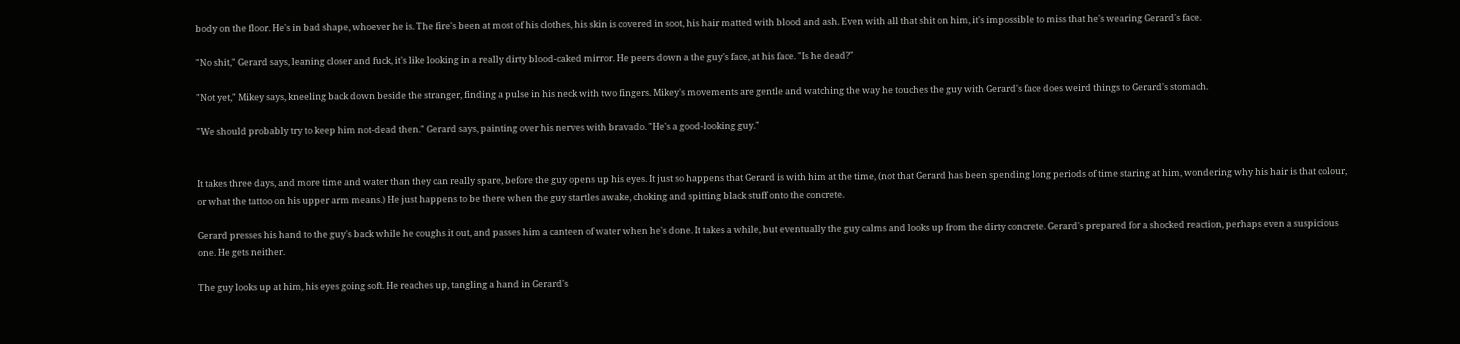body on the floor. He's in bad shape, whoever he is. The fire's been at most of his clothes, his skin is covered in soot, his hair matted with blood and ash. Even with all that shit on him, it's impossible to miss that he's wearing Gerard's face.

"No shit," Gerard says, leaning closer and fuck, it's like looking in a really dirty blood-caked mirror. He peers down a the guy's face, at his face. "Is he dead?"

"Not yet," Mikey says, kneeling back down beside the stranger, finding a pulse in his neck with two fingers. Mikey's movements are gentle and watching the way he touches the guy with Gerard's face does weird things to Gerard's stomach.

"We should probably try to keep him not-dead then." Gerard says, painting over his nerves with bravado. "He's a good-looking guy."


It takes three days, and more time and water than they can really spare, before the guy opens up his eyes. It just so happens that Gerard is with him at the time, (not that Gerard has been spending long periods of time staring at him, wondering why his hair is that colour, or what the tattoo on his upper arm means.) He just happens to be there when the guy startles awake, choking and spitting black stuff onto the concrete.

Gerard presses his hand to the guy's back while he coughs it out, and passes him a canteen of water when he's done. It takes a while, but eventually the guy calms and looks up from the dirty concrete. Gerard's prepared for a shocked reaction, perhaps even a suspicious one. He gets neither.

The guy looks up at him, his eyes going soft. He reaches up, tangling a hand in Gerard's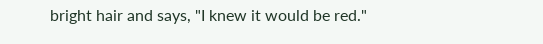bright hair and says, "I knew it would be red."